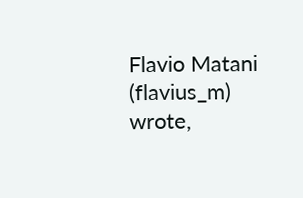Flavio Matani (flavius_m) wrote,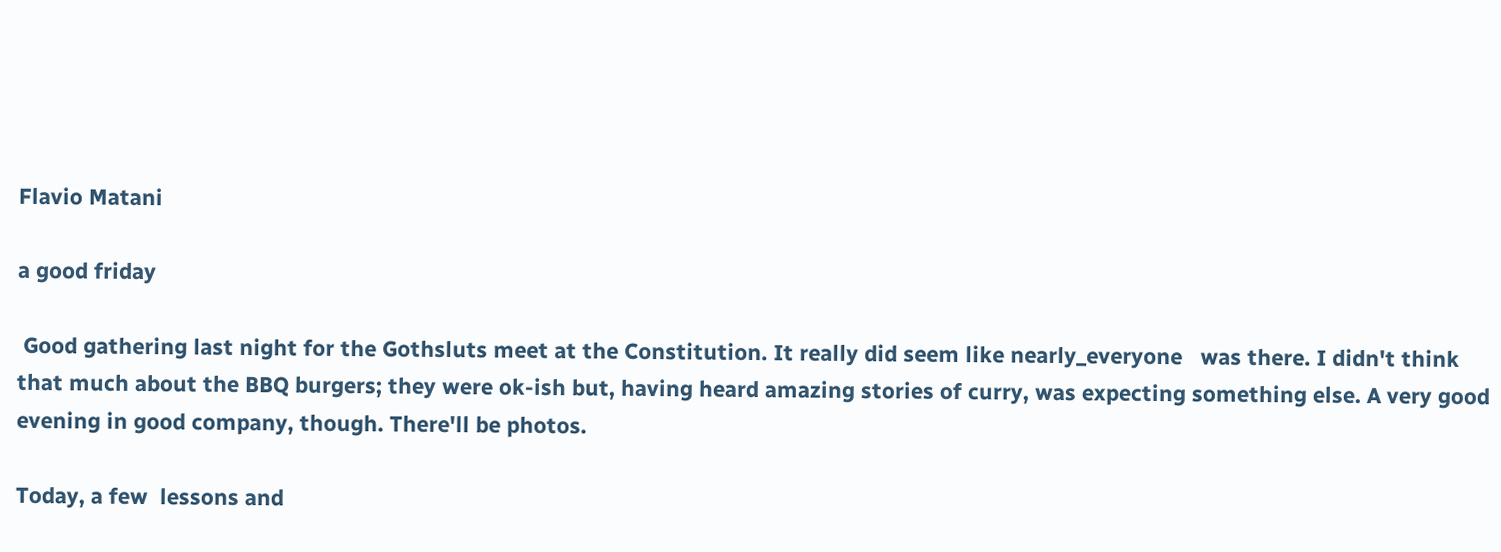Flavio Matani

a good friday

 Good gathering last night for the Gothsluts meet at the Constitution. It really did seem like nearly_everyone   was there. I didn't think that much about the BBQ burgers; they were ok-ish but, having heard amazing stories of curry, was expecting something else. A very good evening in good company, though. There'll be photos.

Today, a few  lessons and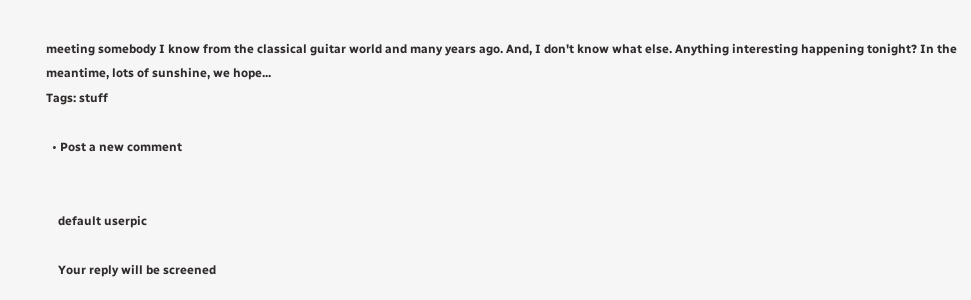meeting somebody I know from the classical guitar world and many years ago. And, I don't know what else. Anything interesting happening tonight? In the meantime, lots of sunshine, we hope...
Tags: stuff

  • Post a new comment


    default userpic

    Your reply will be screened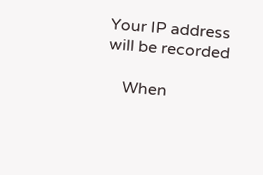Your IP address will be recorded

    When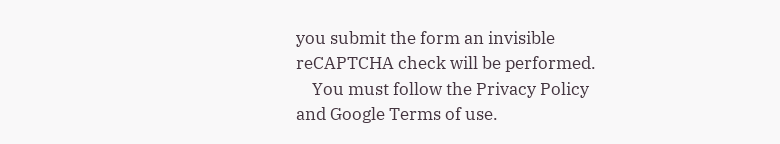you submit the form an invisible reCAPTCHA check will be performed.
    You must follow the Privacy Policy and Google Terms of use.